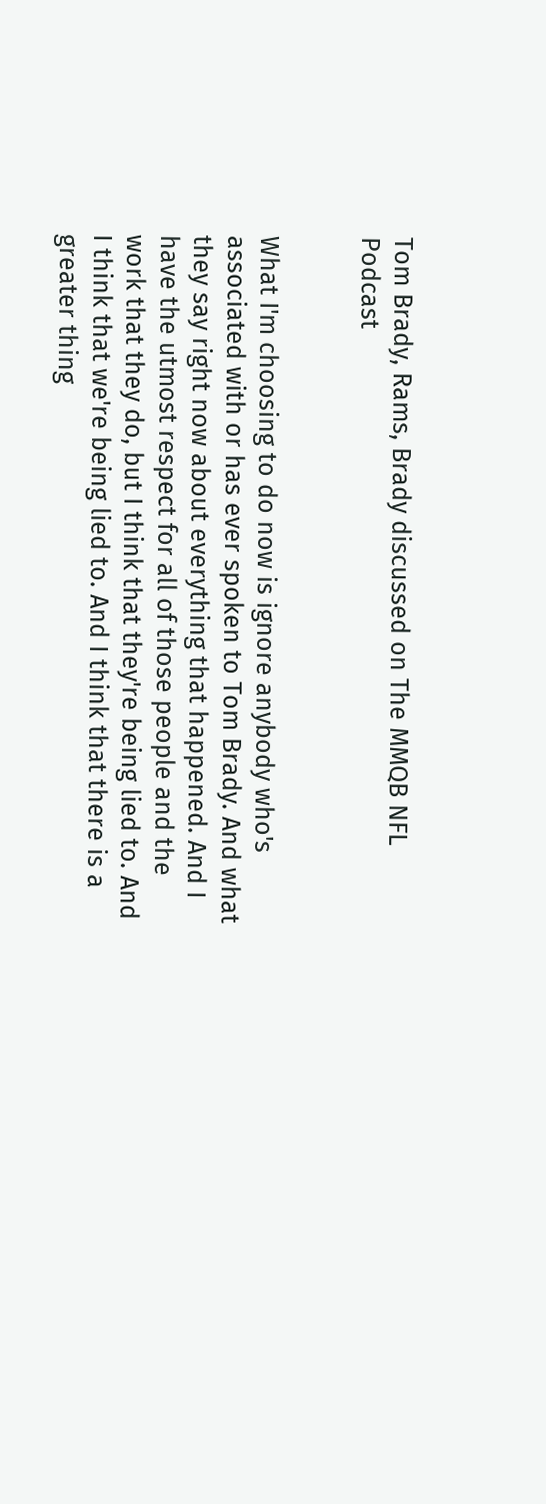Tom Brady, Rams, Brady discussed on The MMQB NFL Podcast


What I'm choosing to do now is ignore anybody who's associated with or has ever spoken to Tom Brady. And what they say right now about everything that happened. And I have the utmost respect for all of those people and the work that they do, but I think that they're being lied to. And I think that we're being lied to. And I think that there is a greater thing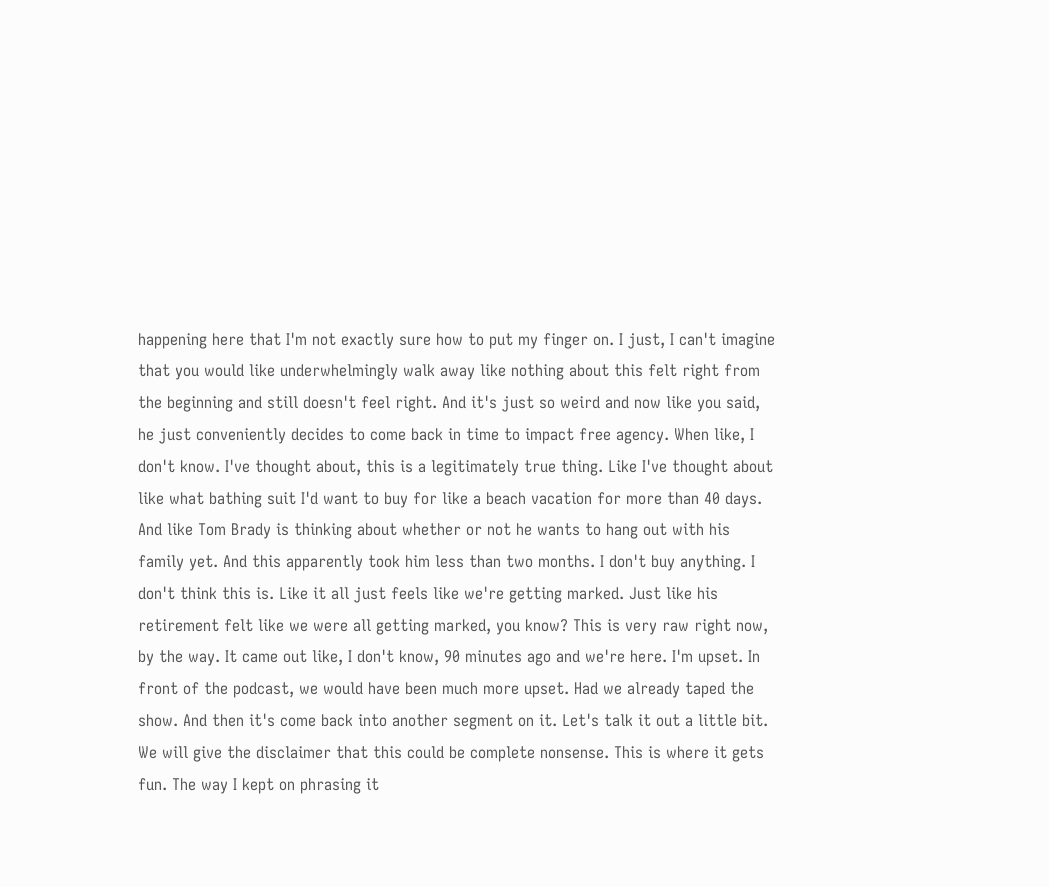happening here that I'm not exactly sure how to put my finger on. I just, I can't imagine that you would like underwhelmingly walk away like nothing about this felt right from the beginning and still doesn't feel right. And it's just so weird and now like you said, he just conveniently decides to come back in time to impact free agency. When like, I don't know. I've thought about, this is a legitimately true thing. Like I've thought about like what bathing suit I'd want to buy for like a beach vacation for more than 40 days. And like Tom Brady is thinking about whether or not he wants to hang out with his family yet. And this apparently took him less than two months. I don't buy anything. I don't think this is. Like it all just feels like we're getting marked. Just like his retirement felt like we were all getting marked, you know? This is very raw right now, by the way. It came out like, I don't know, 90 minutes ago and we're here. I'm upset. In front of the podcast, we would have been much more upset. Had we already taped the show. And then it's come back into another segment on it. Let's talk it out a little bit. We will give the disclaimer that this could be complete nonsense. This is where it gets fun. The way I kept on phrasing it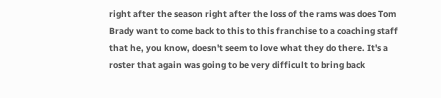right after the season right after the loss of the rams was does Tom Brady want to come back to this to this franchise to a coaching staff that he, you know, doesn't seem to love what they do there. It's a roster that again was going to be very difficult to bring back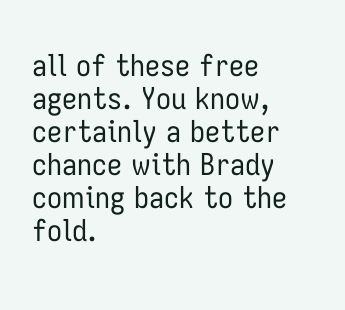all of these free agents. You know, certainly a better chance with Brady coming back to the fold.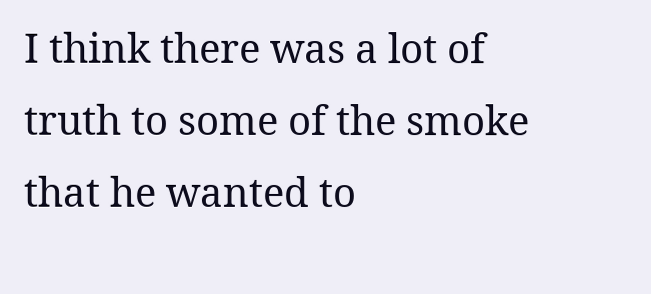I think there was a lot of truth to some of the smoke that he wanted to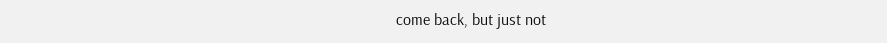come back, but just not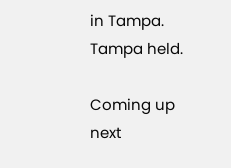in Tampa. Tampa held.

Coming up next